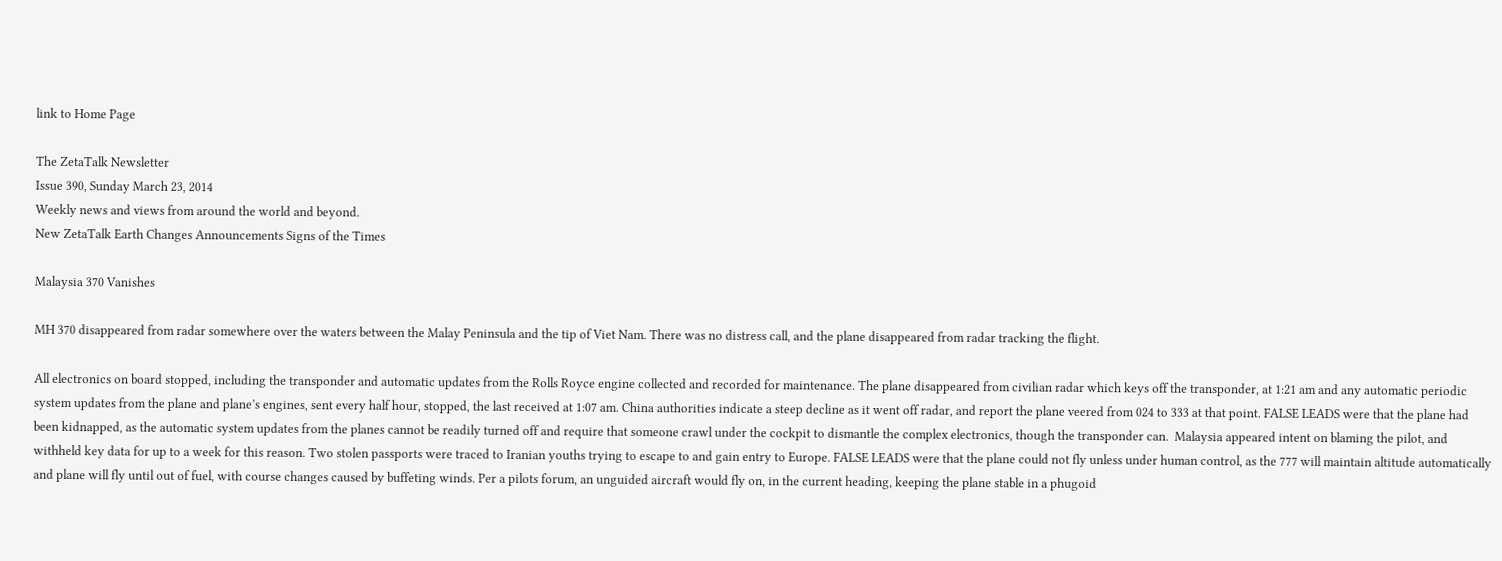link to Home Page

The ZetaTalk Newsletter
Issue 390, Sunday March 23, 2014
Weekly news and views from around the world and beyond.
New ZetaTalk Earth Changes Announcements Signs of the Times

Malaysia 370 Vanishes

MH 370 disappeared from radar somewhere over the waters between the Malay Peninsula and the tip of Viet Nam. There was no distress call, and the plane disappeared from radar tracking the flight.

All electronics on board stopped, including the transponder and automatic updates from the Rolls Royce engine collected and recorded for maintenance. The plane disappeared from civilian radar which keys off the transponder, at 1:21 am and any automatic periodic system updates from the plane and plane’s engines, sent every half hour, stopped, the last received at 1:07 am. China authorities indicate a steep decline as it went off radar, and report the plane veered from 024 to 333 at that point. FALSE LEADS were that the plane had been kidnapped, as the automatic system updates from the planes cannot be readily turned off and require that someone crawl under the cockpit to dismantle the complex electronics, though the transponder can.  Malaysia appeared intent on blaming the pilot, and withheld key data for up to a week for this reason. Two stolen passports were traced to Iranian youths trying to escape to and gain entry to Europe. FALSE LEADS were that the plane could not fly unless under human control, as the 777 will maintain altitude automatically and plane will fly until out of fuel, with course changes caused by buffeting winds. Per a pilots forum, an unguided aircraft would fly on, in the current heading, keeping the plane stable in a phugoid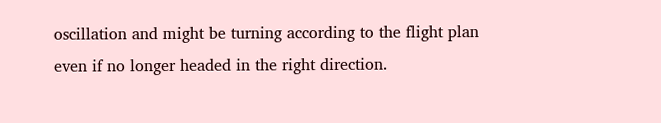oscillation and might be turning according to the flight plan even if no longer headed in the right direction.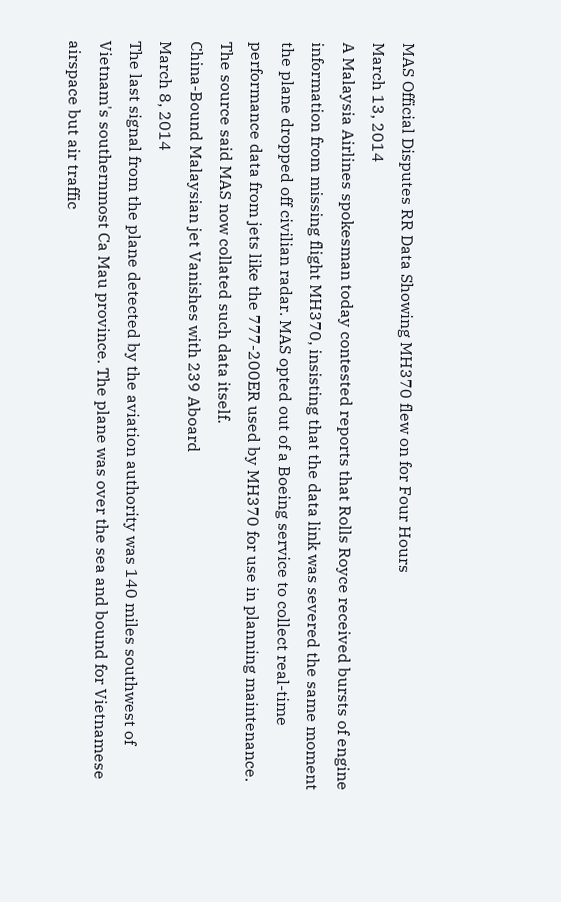MAS Official Disputes RR Data Showing MH370 flew on for Four Hours
March 13, 2014
A Malaysia Airlines spokesman today contested reports that Rolls Royce received bursts of engine information from missing flight MH370, insisting that the data link was severed the same moment the plane dropped off civilian radar. MAS opted out of a Boeing service to collect real-time performance data from jets like the 777-200ER used by MH370 for use in planning maintenance. The source said MAS now collated such data itself.
China-Bound Malaysian jet Vanishes with 239 Aboard
March 8, 2014
The last signal from the plane detected by the aviation authority was 140 miles southwest of Vietnam's southernmost Ca Mau province. The plane was over the sea and bound for Vietnamese airspace but air traffic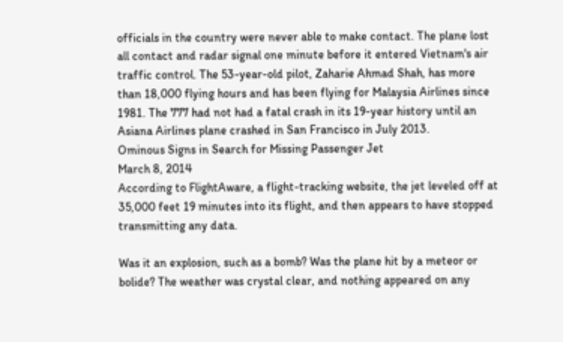officials in the country were never able to make contact. The plane lost all contact and radar signal one minute before it entered Vietnam's air traffic control. The 53-year-old pilot, Zaharie Ahmad Shah, has more than 18,000 flying hours and has been flying for Malaysia Airlines since 1981. The 777 had not had a fatal crash in its 19-year history until an Asiana Airlines plane crashed in San Francisco in July 2013.
Ominous Signs in Search for Missing Passenger Jet
March 8, 2014
According to FlightAware, a flight-tracking website, the jet leveled off at 35,000 feet 19 minutes into its flight, and then appears to have stopped transmitting any data.

Was it an explosion, such as a bomb? Was the plane hit by a meteor or bolide? The weather was crystal clear, and nothing appeared on any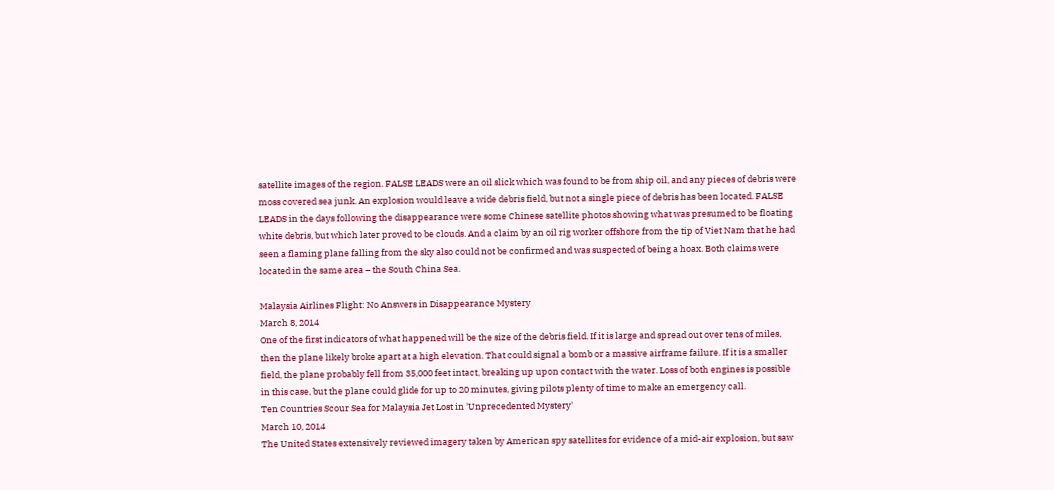satellite images of the region. FALSE LEADS were an oil slick which was found to be from ship oil, and any pieces of debris were moss covered sea junk. An explosion would leave a wide debris field, but not a single piece of debris has been located. FALSE LEADS in the days following the disappearance were some Chinese satellite photos showing what was presumed to be floating white debris, but which later proved to be clouds. And a claim by an oil rig worker offshore from the tip of Viet Nam that he had seen a flaming plane falling from the sky also could not be confirmed and was suspected of being a hoax. Both claims were located in the same area – the South China Sea.

Malaysia Airlines Flight: No Answers in Disappearance Mystery
March 8, 2014
One of the first indicators of what happened will be the size of the debris field. If it is large and spread out over tens of miles, then the plane likely broke apart at a high elevation. That could signal a bomb or a massive airframe failure. If it is a smaller field, the plane probably fell from 35,000 feet intact, breaking up upon contact with the water. Loss of both engines is possible in this case, but the plane could glide for up to 20 minutes, giving pilots plenty of time to make an emergency call.
Ten Countries Scour Sea for Malaysia Jet Lost in 'Unprecedented Mystery'
March 10, 2014
The United States extensively reviewed imagery taken by American spy satellites for evidence of a mid-air explosion, but saw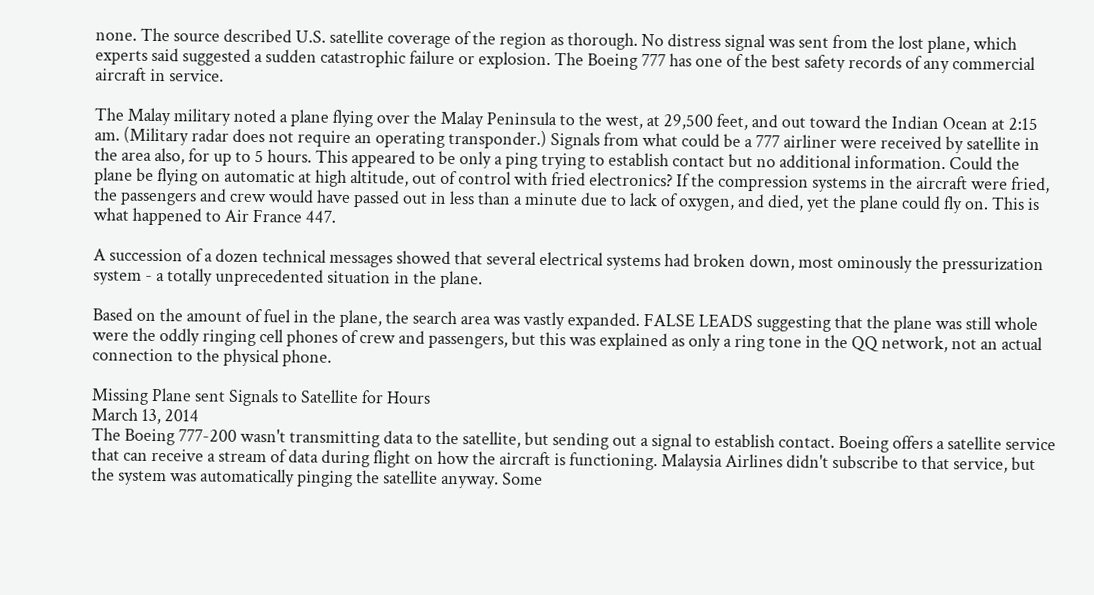none. The source described U.S. satellite coverage of the region as thorough. No distress signal was sent from the lost plane, which experts said suggested a sudden catastrophic failure or explosion. The Boeing 777 has one of the best safety records of any commercial aircraft in service.

The Malay military noted a plane flying over the Malay Peninsula to the west, at 29,500 feet, and out toward the Indian Ocean at 2:15 am. (Military radar does not require an operating transponder.) Signals from what could be a 777 airliner were received by satellite in the area also, for up to 5 hours. This appeared to be only a ping trying to establish contact but no additional information. Could the plane be flying on automatic at high altitude, out of control with fried electronics? If the compression systems in the aircraft were fried, the passengers and crew would have passed out in less than a minute due to lack of oxygen, and died, yet the plane could fly on. This is what happened to Air France 447.

A succession of a dozen technical messages showed that several electrical systems had broken down, most ominously the pressurization system - a totally unprecedented situation in the plane.

Based on the amount of fuel in the plane, the search area was vastly expanded. FALSE LEADS suggesting that the plane was still whole were the oddly ringing cell phones of crew and passengers, but this was explained as only a ring tone in the QQ network, not an actual connection to the physical phone.

Missing Plane sent Signals to Satellite for Hours
March 13, 2014
The Boeing 777-200 wasn't transmitting data to the satellite, but sending out a signal to establish contact. Boeing offers a satellite service that can receive a stream of data during flight on how the aircraft is functioning. Malaysia Airlines didn't subscribe to that service, but the system was automatically pinging the satellite anyway. Some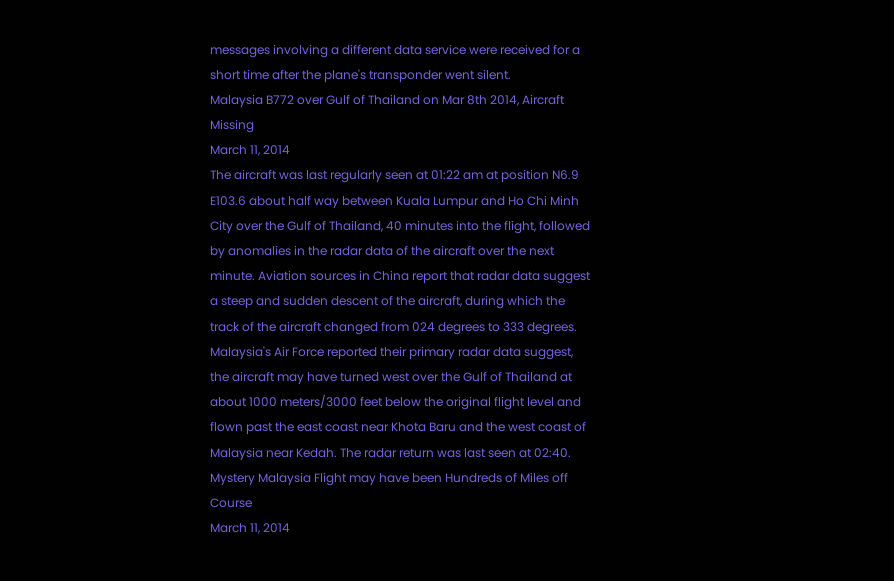messages involving a different data service were received for a short time after the plane's transponder went silent.
Malaysia B772 over Gulf of Thailand on Mar 8th 2014, Aircraft Missing
March 11, 2014
The aircraft was last regularly seen at 01:22 am at position N6.9 E103.6 about half way between Kuala Lumpur and Ho Chi Minh City over the Gulf of Thailand, 40 minutes into the flight, followed by anomalies in the radar data of the aircraft over the next minute. Aviation sources in China report that radar data suggest a steep and sudden descent of the aircraft, during which the track of the aircraft changed from 024 degrees to 333 degrees. Malaysia's Air Force reported their primary radar data suggest, the aircraft may have turned west over the Gulf of Thailand at about 1000 meters/3000 feet below the original flight level and flown past the east coast near Khota Baru and the west coast of Malaysia near Kedah. The radar return was last seen at 02:40.
Mystery Malaysia Flight may have been Hundreds of Miles off Course
March 11, 2014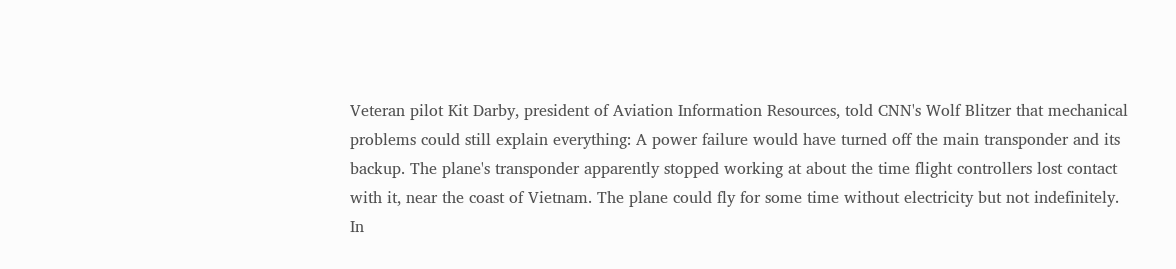Veteran pilot Kit Darby, president of Aviation Information Resources, told CNN's Wolf Blitzer that mechanical problems could still explain everything: A power failure would have turned off the main transponder and its backup. The plane's transponder apparently stopped working at about the time flight controllers lost contact with it, near the coast of Vietnam. The plane could fly for some time without electricity but not indefinitely. In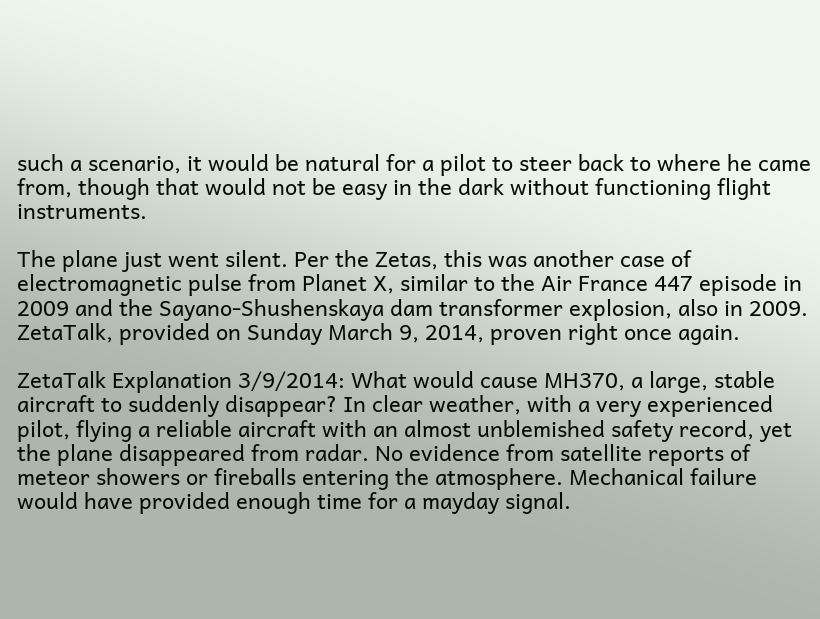such a scenario, it would be natural for a pilot to steer back to where he came from, though that would not be easy in the dark without functioning flight instruments.

The plane just went silent. Per the Zetas, this was another case of electromagnetic pulse from Planet X, similar to the Air France 447 episode in 2009 and the Sayano-Shushenskaya dam transformer explosion, also in 2009. ZetaTalk, provided on Sunday March 9, 2014, proven right once again.

ZetaTalk Explanation 3/9/2014: What would cause MH370, a large, stable aircraft to suddenly disappear? In clear weather, with a very experienced pilot, flying a reliable aircraft with an almost unblemished safety record, yet the plane disappeared from radar. No evidence from satellite reports of meteor showers or fireballs entering the atmosphere. Mechanical failure would have provided enough time for a mayday signal.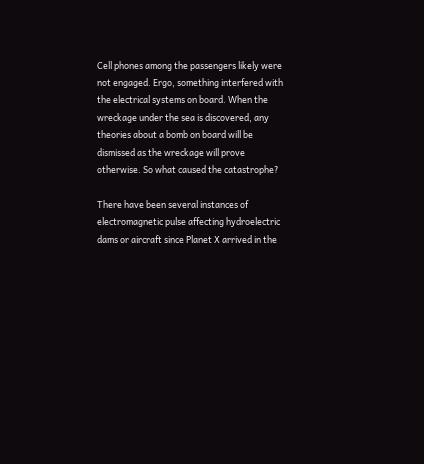Cell phones among the passengers likely were not engaged. Ergo, something interfered with the electrical systems on board. When the wreckage under the sea is discovered, any theories about a bomb on board will be dismissed as the wreckage will prove otherwise. So what caused the catastrophe?

There have been several instances of electromagnetic pulse affecting hydroelectric dams or aircraft since Planet X arrived in the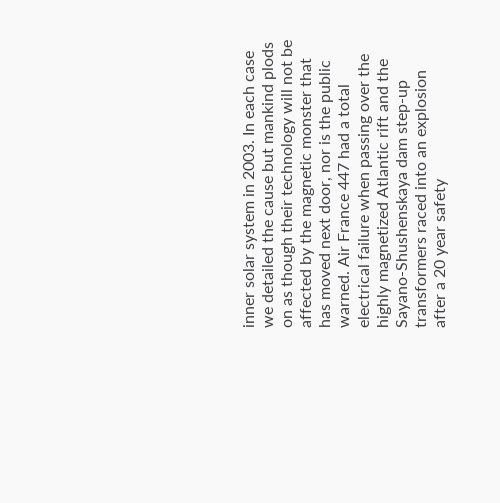inner solar system in 2003. In each case we detailed the cause but mankind plods on as though their technology will not be affected by the magnetic monster that has moved next door, nor is the public warned. Air France 447 had a total electrical failure when passing over the highly magnetized Atlantic rift and the Sayano-Shushenskaya dam step-up transformers raced into an explosion after a 20 year safety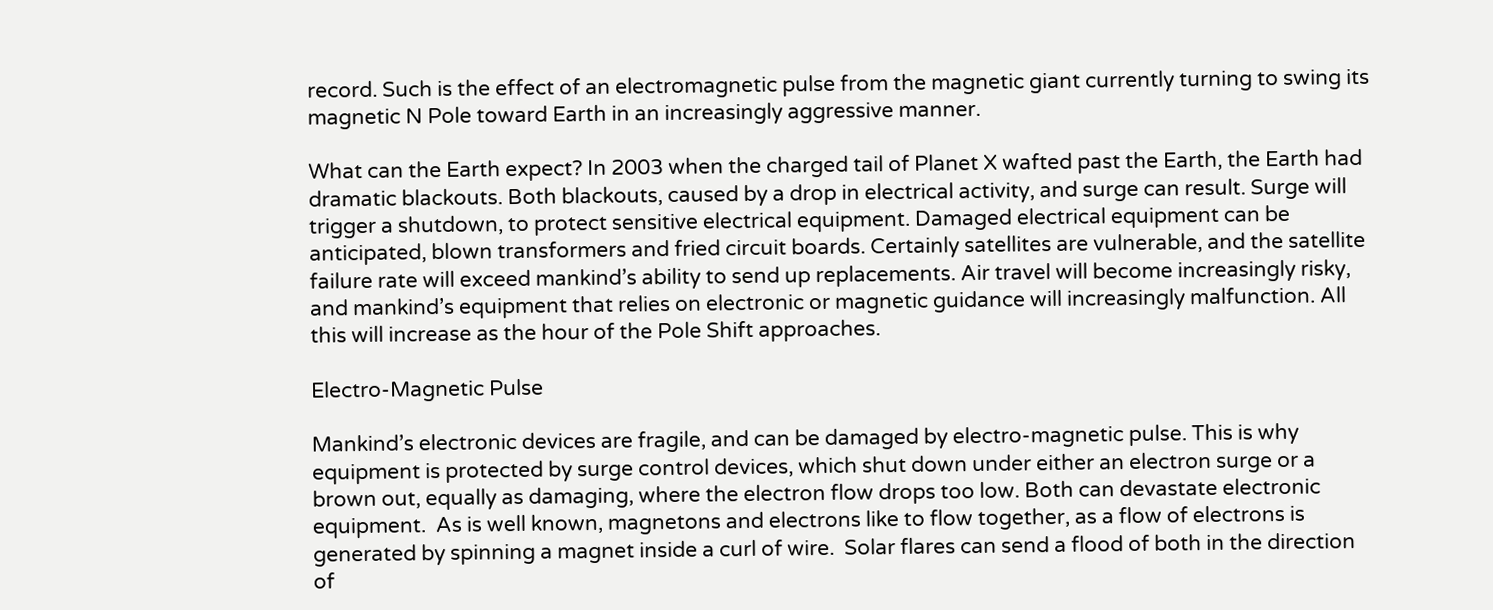record. Such is the effect of an electromagnetic pulse from the magnetic giant currently turning to swing its magnetic N Pole toward Earth in an increasingly aggressive manner.

What can the Earth expect? In 2003 when the charged tail of Planet X wafted past the Earth, the Earth had dramatic blackouts. Both blackouts, caused by a drop in electrical activity, and surge can result. Surge will trigger a shutdown, to protect sensitive electrical equipment. Damaged electrical equipment can be anticipated, blown transformers and fried circuit boards. Certainly satellites are vulnerable, and the satellite failure rate will exceed mankind’s ability to send up replacements. Air travel will become increasingly risky, and mankind’s equipment that relies on electronic or magnetic guidance will increasingly malfunction. All this will increase as the hour of the Pole Shift approaches.

Electro-Magnetic Pulse

Mankind’s electronic devices are fragile, and can be damaged by electro-magnetic pulse. This is why equipment is protected by surge control devices, which shut down under either an electron surge or a brown out, equally as damaging, where the electron flow drops too low. Both can devastate electronic equipment.  As is well known, magnetons and electrons like to flow together, as a flow of electrons is generated by spinning a magnet inside a curl of wire.  Solar flares can send a flood of both in the direction of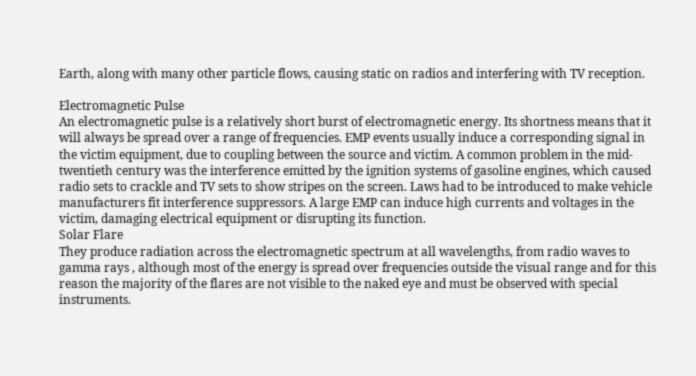Earth, along with many other particle flows, causing static on radios and interfering with TV reception.

Electromagnetic Pulse
An electromagnetic pulse is a relatively short burst of electromagnetic energy. Its shortness means that it will always be spread over a range of frequencies. EMP events usually induce a corresponding signal in the victim equipment, due to coupling between the source and victim. A common problem in the mid-twentieth century was the interference emitted by the ignition systems of gasoline engines, which caused radio sets to crackle and TV sets to show stripes on the screen. Laws had to be introduced to make vehicle manufacturers fit interference suppressors. A large EMP can induce high currents and voltages in the victim, damaging electrical equipment or disrupting its function.
Solar Flare
They produce radiation across the electromagnetic spectrum at all wavelengths, from radio waves to gamma rays , although most of the energy is spread over frequencies outside the visual range and for this reason the majority of the flares are not visible to the naked eye and must be observed with special instruments.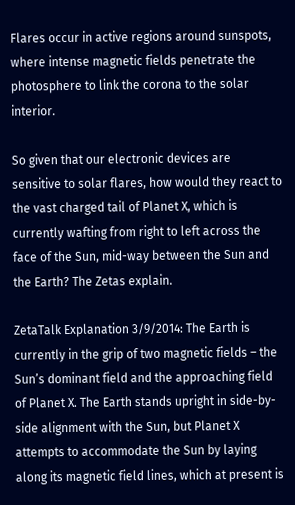Flares occur in active regions around sunspots, where intense magnetic fields penetrate the photosphere to link the corona to the solar interior.

So given that our electronic devices are sensitive to solar flares, how would they react to the vast charged tail of Planet X, which is currently wafting from right to left across the face of the Sun, mid-way between the Sun and the Earth? The Zetas explain.

ZetaTalk Explanation 3/9/2014: The Earth is currently in the grip of two magnetic fields – the Sun’s dominant field and the approaching field of Planet X. The Earth stands upright in side-by-side alignment with the Sun, but Planet X attempts to accommodate the Sun by laying along its magnetic field lines, which at present is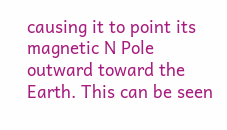causing it to point its magnetic N Pole outward toward the Earth. This can be seen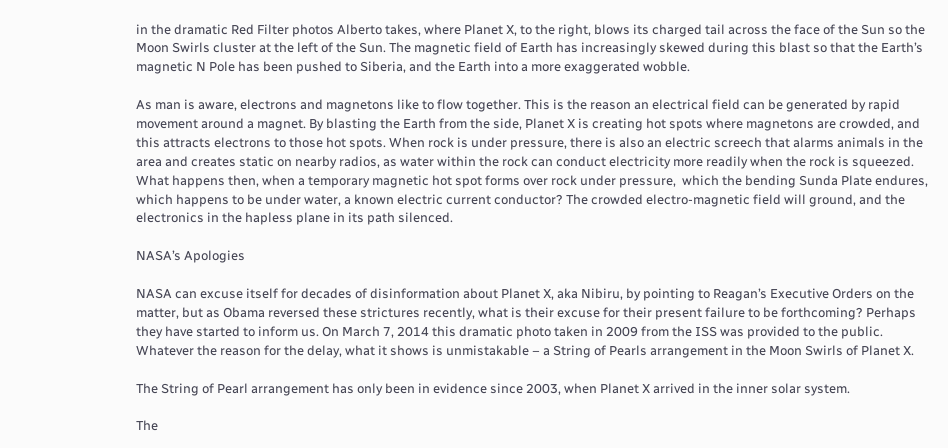in the dramatic Red Filter photos Alberto takes, where Planet X, to the right, blows its charged tail across the face of the Sun so the Moon Swirls cluster at the left of the Sun. The magnetic field of Earth has increasingly skewed during this blast so that the Earth’s magnetic N Pole has been pushed to Siberia, and the Earth into a more exaggerated wobble.

As man is aware, electrons and magnetons like to flow together. This is the reason an electrical field can be generated by rapid movement around a magnet. By blasting the Earth from the side, Planet X is creating hot spots where magnetons are crowded, and this attracts electrons to those hot spots. When rock is under pressure, there is also an electric screech that alarms animals in the area and creates static on nearby radios, as water within the rock can conduct electricity more readily when the rock is squeezed. What happens then, when a temporary magnetic hot spot forms over rock under pressure,  which the bending Sunda Plate endures, which happens to be under water, a known electric current conductor? The crowded electro-magnetic field will ground, and the electronics in the hapless plane in its path silenced.

NASA’s Apologies

NASA can excuse itself for decades of disinformation about Planet X, aka Nibiru, by pointing to Reagan’s Executive Orders on the matter, but as Obama reversed these strictures recently, what is their excuse for their present failure to be forthcoming? Perhaps they have started to inform us. On March 7, 2014 this dramatic photo taken in 2009 from the ISS was provided to the public. Whatever the reason for the delay, what it shows is unmistakable – a String of Pearls arrangement in the Moon Swirls of Planet X.

The String of Pearl arrangement has only been in evidence since 2003, when Planet X arrived in the inner solar system.

The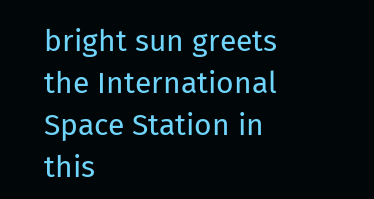bright sun greets the International Space Station in this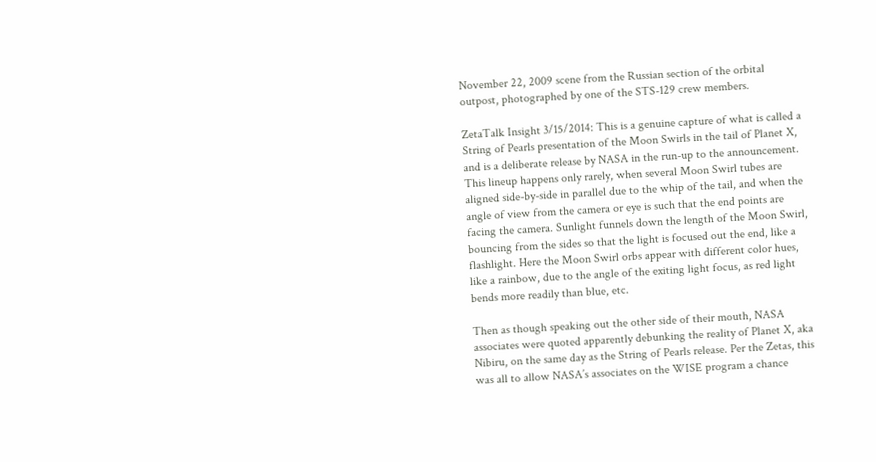November 22, 2009 scene from the Russian section of the orbital outpost, photographed by one of the STS-129 crew members.

ZetaTalk Insight 3/15/2014: This is a genuine capture of what is called a String of Pearls presentation of the Moon Swirls in the tail of Planet X, and is a deliberate release by NASA in the run-up to the announcement. This lineup happens only rarely, when several Moon Swirl tubes are aligned side-by-side in parallel due to the whip of the tail, and when the angle of view from the camera or eye is such that the end points are facing the camera. Sunlight funnels down the length of the Moon Swirl, bouncing from the sides so that the light is focused out the end, like a flashlight. Here the Moon Swirl orbs appear with different color hues, like a rainbow, due to the angle of the exiting light focus, as red light bends more readily than blue, etc.

Then as though speaking out the other side of their mouth, NASA associates were quoted apparently debunking the reality of Planet X, aka Nibiru, on the same day as the String of Pearls release. Per the Zetas, this was all to allow NASA’s associates on the WISE program a chance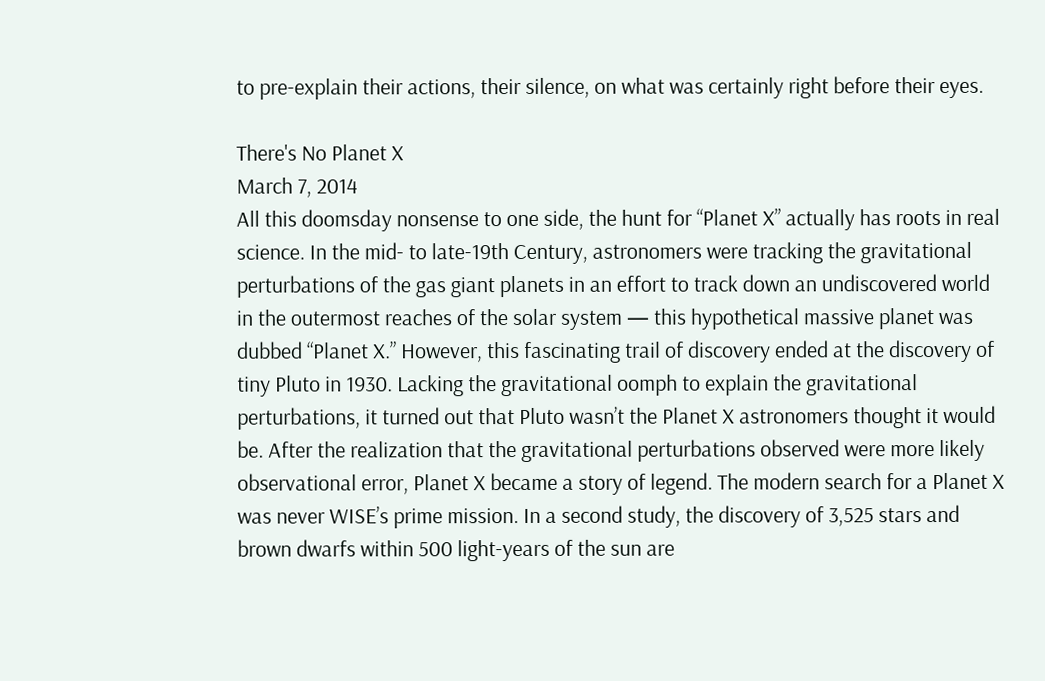to pre-explain their actions, their silence, on what was certainly right before their eyes.

There's No Planet X
March 7, 2014
All this doomsday nonsense to one side, the hunt for “Planet X” actually has roots in real science. In the mid- to late-19th Century, astronomers were tracking the gravitational perturbations of the gas giant planets in an effort to track down an undiscovered world in the outermost reaches of the solar system — this hypothetical massive planet was dubbed “Planet X.” However, this fascinating trail of discovery ended at the discovery of tiny Pluto in 1930. Lacking the gravitational oomph to explain the gravitational perturbations, it turned out that Pluto wasn’t the Planet X astronomers thought it would be. After the realization that the gravitational perturbations observed were more likely observational error, Planet X became a story of legend. The modern search for a Planet X was never WISE’s prime mission. In a second study, the discovery of 3,525 stars and brown dwarfs within 500 light-years of the sun are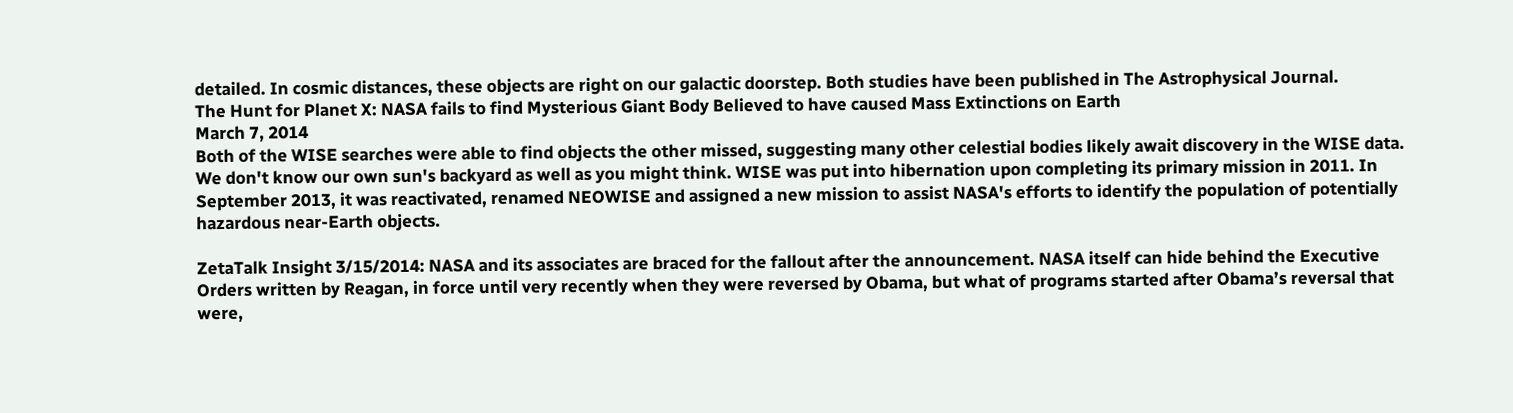detailed. In cosmic distances, these objects are right on our galactic doorstep. Both studies have been published in The Astrophysical Journal.
The Hunt for Planet X: NASA fails to find Mysterious Giant Body Believed to have caused Mass Extinctions on Earth
March 7, 2014
Both of the WISE searches were able to find objects the other missed, suggesting many other celestial bodies likely await discovery in the WISE data. We don't know our own sun's backyard as well as you might think. WISE was put into hibernation upon completing its primary mission in 2011. In September 2013, it was reactivated, renamed NEOWISE and assigned a new mission to assist NASA's efforts to identify the population of potentially hazardous near-Earth objects.

ZetaTalk Insight 3/15/2014: NASA and its associates are braced for the fallout after the announcement. NASA itself can hide behind the Executive Orders written by Reagan, in force until very recently when they were reversed by Obama, but what of programs started after Obama’s reversal that were,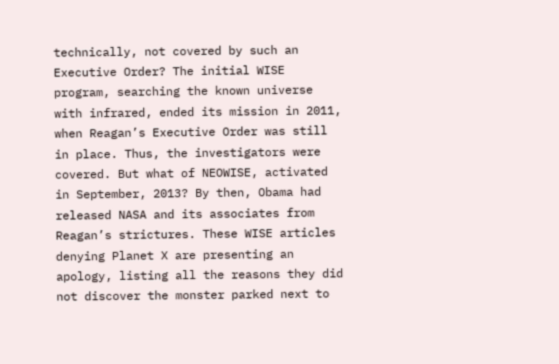technically, not covered by such an Executive Order? The initial WISE program, searching the known universe with infrared, ended its mission in 2011, when Reagan’s Executive Order was still in place. Thus, the investigators were covered. But what of NEOWISE, activated in September, 2013? By then, Obama had released NASA and its associates from Reagan’s strictures. These WISE articles denying Planet X are presenting an apology, listing all the reasons they did not discover the monster parked next to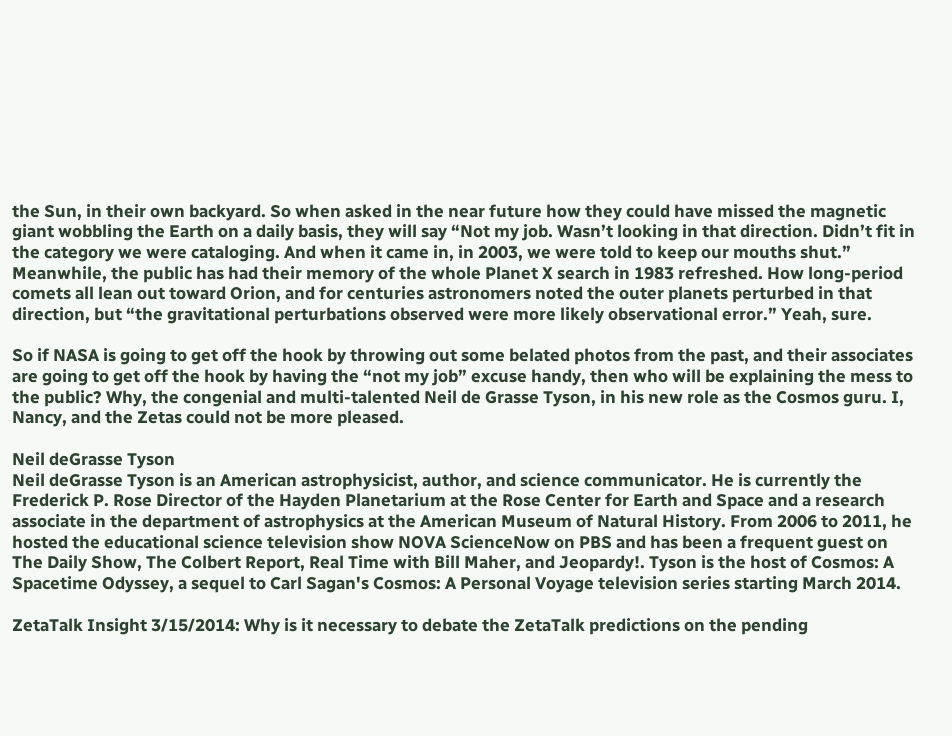the Sun, in their own backyard. So when asked in the near future how they could have missed the magnetic giant wobbling the Earth on a daily basis, they will say “Not my job. Wasn’t looking in that direction. Didn’t fit in the category we were cataloging. And when it came in, in 2003, we were told to keep our mouths shut.” Meanwhile, the public has had their memory of the whole Planet X search in 1983 refreshed. How long-period comets all lean out toward Orion, and for centuries astronomers noted the outer planets perturbed in that direction, but “the gravitational perturbations observed were more likely observational error.” Yeah, sure.

So if NASA is going to get off the hook by throwing out some belated photos from the past, and their associates are going to get off the hook by having the “not my job” excuse handy, then who will be explaining the mess to the public? Why, the congenial and multi-talented Neil de Grasse Tyson, in his new role as the Cosmos guru. I, Nancy, and the Zetas could not be more pleased.

Neil deGrasse Tyson
Neil deGrasse Tyson is an American astrophysicist, author, and science communicator. He is currently the Frederick P. Rose Director of the Hayden Planetarium at the Rose Center for Earth and Space and a research associate in the department of astrophysics at the American Museum of Natural History. From 2006 to 2011, he hosted the educational science television show NOVA ScienceNow on PBS and has been a frequent guest on The Daily Show, The Colbert Report, Real Time with Bill Maher, and Jeopardy!. Tyson is the host of Cosmos: A Spacetime Odyssey, a sequel to Carl Sagan's Cosmos: A Personal Voyage television series starting March 2014.

ZetaTalk Insight 3/15/2014: Why is it necessary to debate the ZetaTalk predictions on the pending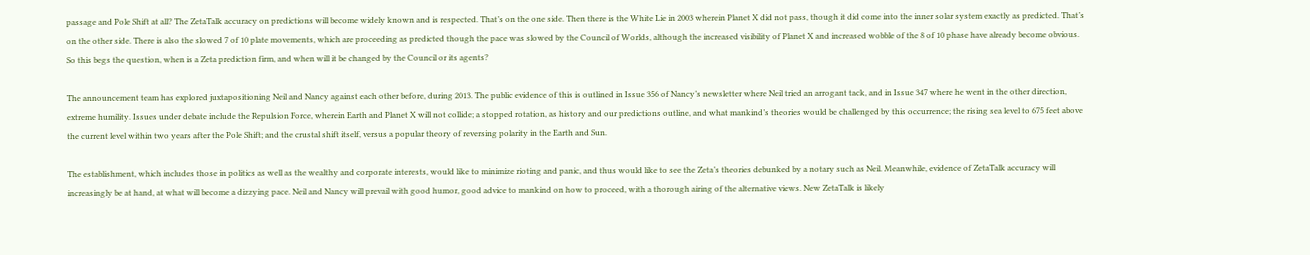passage and Pole Shift at all? The ZetaTalk accuracy on predictions will become widely known and is respected. That’s on the one side. Then there is the White Lie in 2003 wherein Planet X did not pass, though it did come into the inner solar system exactly as predicted. That’s on the other side. There is also the slowed 7 of 10 plate movements, which are proceeding as predicted though the pace was slowed by the Council of Worlds, although the increased visibility of Planet X and increased wobble of the 8 of 10 phase have already become obvious. So this begs the question, when is a Zeta prediction firm, and when will it be changed by the Council or its agents?

The announcement team has explored juxtapositioning Neil and Nancy against each other before, during 2013. The public evidence of this is outlined in Issue 356 of Nancy’s newsletter where Neil tried an arrogant tack, and in Issue 347 where he went in the other direction, extreme humility. Issues under debate include the Repulsion Force, wherein Earth and Planet X will not collide; a stopped rotation, as history and our predictions outline, and what mankind’s theories would be challenged by this occurrence; the rising sea level to 675 feet above the current level within two years after the Pole Shift; and the crustal shift itself, versus a popular theory of reversing polarity in the Earth and Sun.

The establishment, which includes those in politics as well as the wealthy and corporate interests, would like to minimize rioting and panic, and thus would like to see the Zeta’s theories debunked by a notary such as Neil. Meanwhile, evidence of ZetaTalk accuracy will increasingly be at hand, at what will become a dizzying pace. Neil and Nancy will prevail with good humor, good advice to mankind on how to proceed, with a thorough airing of the alternative views. New ZetaTalk is likely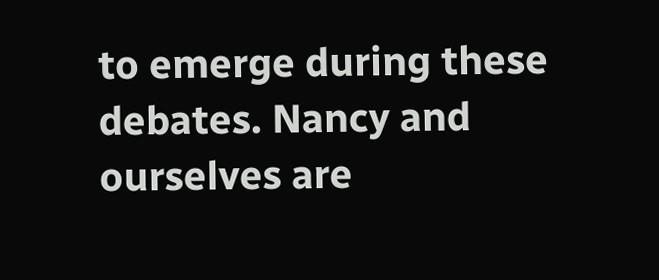to emerge during these debates. Nancy and ourselves are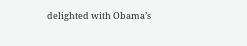delighted with Obama’s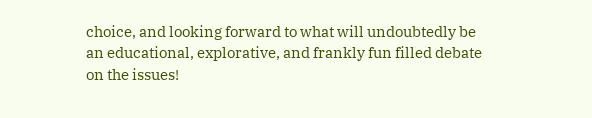choice, and looking forward to what will undoubtedly be an educational, explorative, and frankly fun filled debate on the issues!